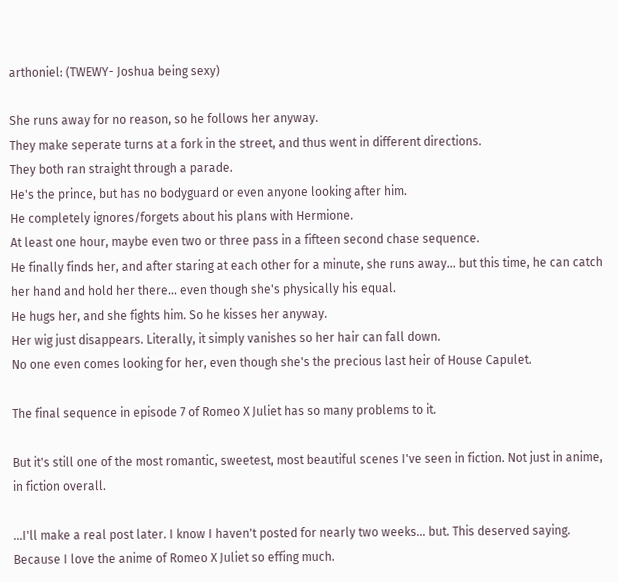arthoniel: (TWEWY- Joshua being sexy)

She runs away for no reason, so he follows her anyway.
They make seperate turns at a fork in the street, and thus went in different directions.
They both ran straight through a parade.
He's the prince, but has no bodyguard or even anyone looking after him.
He completely ignores/forgets about his plans with Hermione.
At least one hour, maybe even two or three pass in a fifteen second chase sequence.
He finally finds her, and after staring at each other for a minute, she runs away... but this time, he can catch her hand and hold her there... even though she's physically his equal.
He hugs her, and she fights him. So he kisses her anyway.
Her wig just disappears. Literally, it simply vanishes so her hair can fall down.
No one even comes looking for her, even though she's the precious last heir of House Capulet.

The final sequence in episode 7 of Romeo X Juliet has so many problems to it.

But it's still one of the most romantic, sweetest, most beautiful scenes I've seen in fiction. Not just in anime, in fiction overall.

...I'll make a real post later. I know I haven't posted for nearly two weeks... but. This deserved saying. Because I love the anime of Romeo X Juliet so effing much.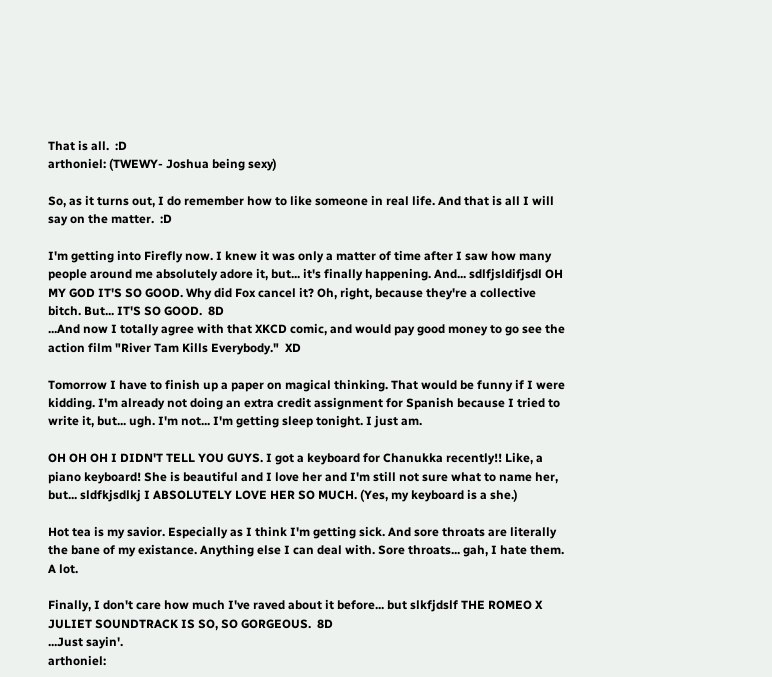That is all.  :D
arthoniel: (TWEWY- Joshua being sexy)

So, as it turns out, I do remember how to like someone in real life. And that is all I will say on the matter.  :D

I'm getting into Firefly now. I knew it was only a matter of time after I saw how many people around me absolutely adore it, but... it's finally happening. And... sdlfjsldifjsdl OH MY GOD IT'S SO GOOD. Why did Fox cancel it? Oh, right, because they're a collective bitch. But... IT'S SO GOOD.  8D
...And now I totally agree with that XKCD comic, and would pay good money to go see the action film "River Tam Kills Everybody."  XD

Tomorrow I have to finish up a paper on magical thinking. That would be funny if I were kidding. I'm already not doing an extra credit assignment for Spanish because I tried to write it, but... ugh. I'm not... I'm getting sleep tonight. I just am.

OH OH OH I DIDN'T TELL YOU GUYS. I got a keyboard for Chanukka recently!! Like, a piano keyboard! She is beautiful and I love her and I'm still not sure what to name her, but... sldfkjsdlkj I ABSOLUTELY LOVE HER SO MUCH. (Yes, my keyboard is a she.)

Hot tea is my savior. Especially as I think I'm getting sick. And sore throats are literally the bane of my existance. Anything else I can deal with. Sore throats... gah, I hate them. A lot.

Finally, I don't care how much I've raved about it before... but slkfjdslf THE ROMEO X JULIET SOUNDTRACK IS SO, SO GORGEOUS.  8D
...Just sayin'.
arthoniel: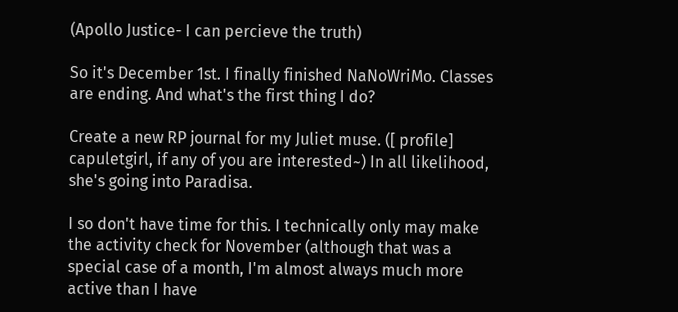(Apollo Justice- I can percieve the truth)

So it's December 1st. I finally finished NaNoWriMo. Classes are ending. And what's the first thing I do?

Create a new RP journal for my Juliet muse. ([ profile] capuletgirl, if any of you are interested~) In all likelihood, she's going into Paradisa.

I so don't have time for this. I technically only may make the activity check for November (although that was a special case of a month, I'm almost always much more active than I have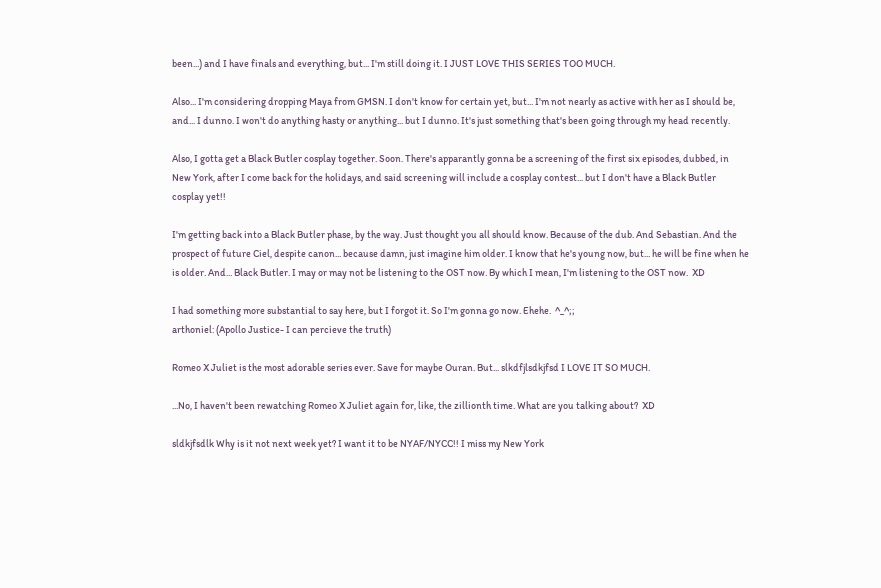been...) and I have finals and everything, but... I'm still doing it. I JUST LOVE THIS SERIES TOO MUCH.

Also... I'm considering dropping Maya from GMSN. I don't know for certain yet, but... I'm not nearly as active with her as I should be, and... I dunno. I won't do anything hasty or anything... but I dunno. It's just something that's been going through my head recently.

Also, I gotta get a Black Butler cosplay together. Soon. There's apparantly gonna be a screening of the first six episodes, dubbed, in New York, after I come back for the holidays, and said screening will include a cosplay contest... but I don't have a Black Butler cosplay yet!!

I'm getting back into a Black Butler phase, by the way. Just thought you all should know. Because of the dub. And Sebastian. And the prospect of future Ciel, despite canon... because damn, just imagine him older. I know that he's young now, but... he will be fine when he is older. And... Black Butler. I may or may not be listening to the OST now. By which I mean, I'm listening to the OST now.  XD

I had something more substantial to say here, but I forgot it. So I'm gonna go now. Ehehe.  ^_^;;
arthoniel: (Apollo Justice- I can percieve the truth)

Romeo X Juliet is the most adorable series ever. Save for maybe Ouran. But... slkdfjlsdkjfsd I LOVE IT SO MUCH.

...No, I haven't been rewatching Romeo X Juliet again for, like, the zillionth time. What are you talking about?  XD

sldkjfsdlk Why is it not next week yet? I want it to be NYAF/NYCC!! I miss my New York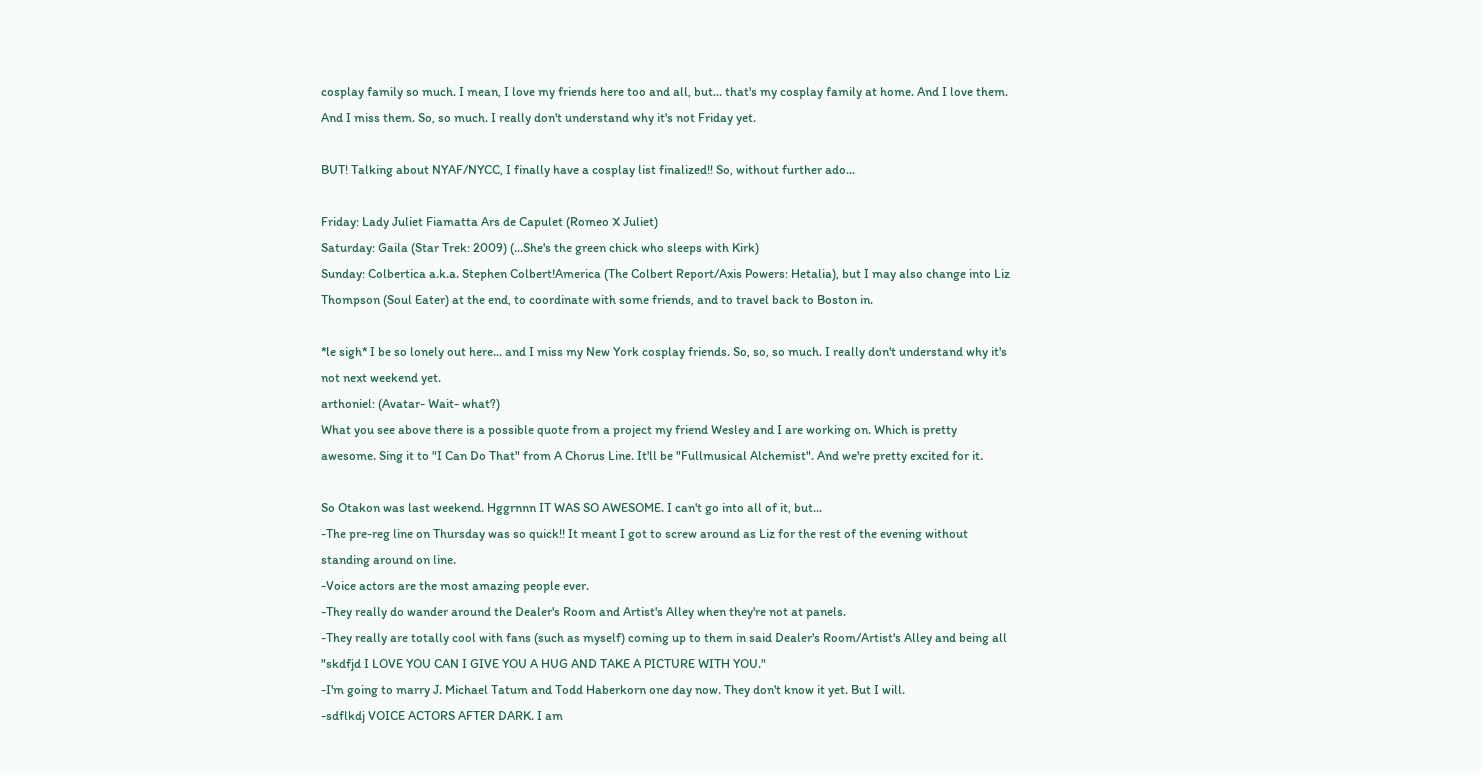cosplay family so much. I mean, I love my friends here too and all, but... that's my cosplay family at home. And I love them. And I miss them. So, so much. I really don't understand why it's not Friday yet.

BUT! Talking about NYAF/NYCC, I finally have a cosplay list finalized!! So, without further ado...

Friday: Lady Juliet Fiamatta Ars de Capulet (Romeo X Juliet)
Saturday: Gaila (Star Trek: 2009) (...She's the green chick who sleeps with Kirk)
Sunday: Colbertica a.k.a. Stephen Colbert!America (The Colbert Report/Axis Powers: Hetalia), but I may also change into Liz Thompson (Soul Eater) at the end, to coordinate with some friends, and to travel back to Boston in.

*le sigh* I be so lonely out here... and I miss my New York cosplay friends. So, so, so much. I really don't understand why it's not next weekend yet.
arthoniel: (Avatar- Wait- what?)
What you see above there is a possible quote from a project my friend Wesley and I are working on. Which is pretty awesome. Sing it to "I Can Do That" from A Chorus Line. It'll be "Fullmusical Alchemist". And we're pretty excited for it.

So Otakon was last weekend. Hggrnnn IT WAS SO AWESOME. I can't go into all of it, but...
-The pre-reg line on Thursday was so quick!! It meant I got to screw around as Liz for the rest of the evening without standing around on line.
-Voice actors are the most amazing people ever.
-They really do wander around the Dealer's Room and Artist's Alley when they're not at panels.
-They really are totally cool with fans (such as myself) coming up to them in said Dealer's Room/Artist's Alley and being all "skdfjd I LOVE YOU CAN I GIVE YOU A HUG AND TAKE A PICTURE WITH YOU."
-I'm going to marry J. Michael Tatum and Todd Haberkorn one day now. They don't know it yet. But I will.
-sdflkdj VOICE ACTORS AFTER DARK. I am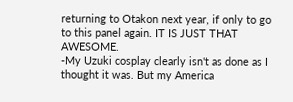returning to Otakon next year, if only to go to this panel again. IT IS JUST THAT AWESOME.
-My Uzuki cosplay clearly isn't as done as I thought it was. But my America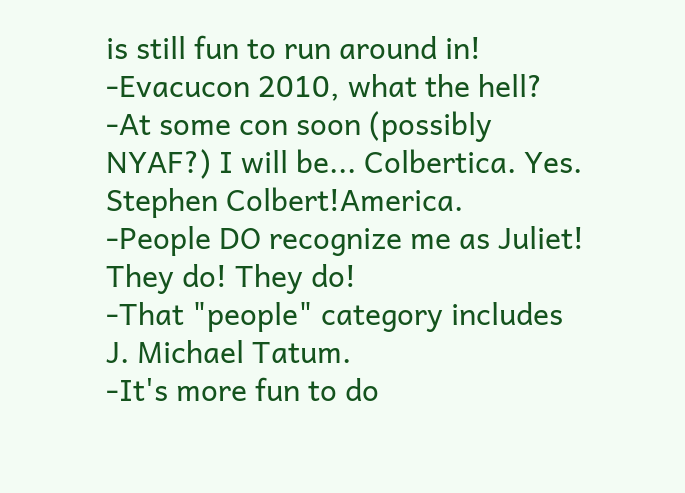is still fun to run around in!
-Evacucon 2010, what the hell?
-At some con soon (possibly NYAF?) I will be... Colbertica. Yes. Stephen Colbert!America.
-People DO recognize me as Juliet! They do! They do!
-That "people" category includes J. Michael Tatum.
-It's more fun to do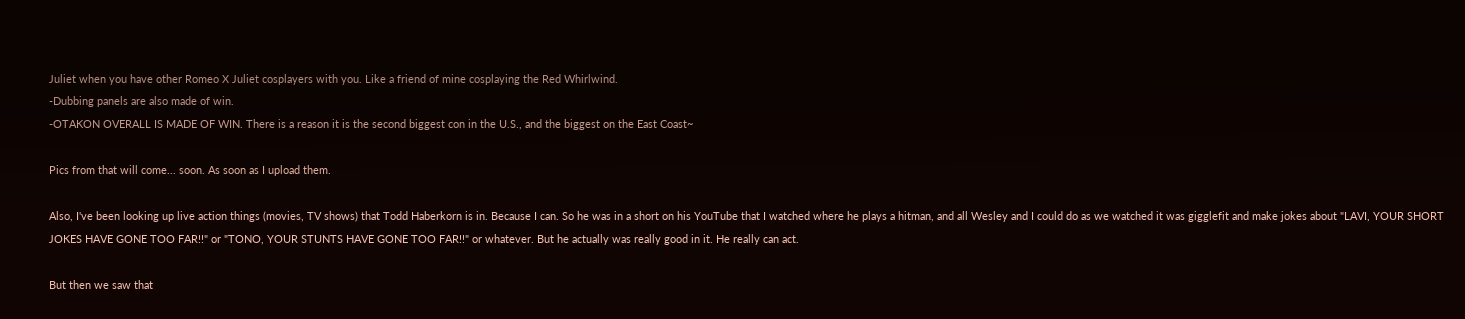Juliet when you have other Romeo X Juliet cosplayers with you. Like a friend of mine cosplaying the Red Whirlwind.
-Dubbing panels are also made of win.
-OTAKON OVERALL IS MADE OF WIN. There is a reason it is the second biggest con in the U.S., and the biggest on the East Coast~

Pics from that will come... soon. As soon as I upload them.

Also, I've been looking up live action things (movies, TV shows) that Todd Haberkorn is in. Because I can. So he was in a short on his YouTube that I watched where he plays a hitman, and all Wesley and I could do as we watched it was gigglefit and make jokes about "LAVI, YOUR SHORT JOKES HAVE GONE TOO FAR!!" or "TONO, YOUR STUNTS HAVE GONE TOO FAR!!" or whatever. But he actually was really good in it. He really can act.

But then we saw that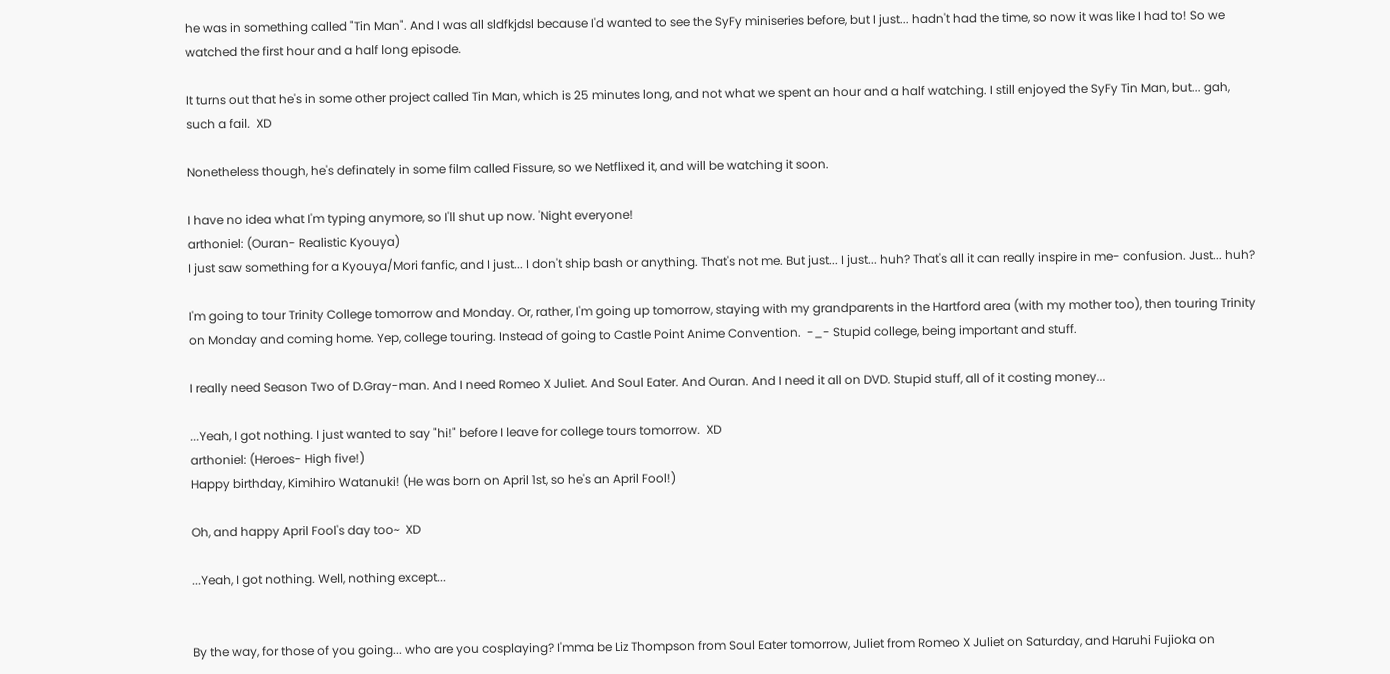he was in something called "Tin Man". And I was all sldfkjdsl because I'd wanted to see the SyFy miniseries before, but I just... hadn't had the time, so now it was like I had to! So we watched the first hour and a half long episode.

It turns out that he's in some other project called Tin Man, which is 25 minutes long, and not what we spent an hour and a half watching. I still enjoyed the SyFy Tin Man, but... gah, such a fail.  XD

Nonetheless though, he's definately in some film called Fissure, so we Netflixed it, and will be watching it soon.

I have no idea what I'm typing anymore, so I'll shut up now. 'Night everyone!
arthoniel: (Ouran- Realistic Kyouya)
I just saw something for a Kyouya/Mori fanfic, and I just... I don't ship bash or anything. That's not me. But just... I just... huh? That's all it can really inspire in me- confusion. Just... huh?

I'm going to tour Trinity College tomorrow and Monday. Or, rather, I'm going up tomorrow, staying with my grandparents in the Hartford area (with my mother too), then touring Trinity on Monday and coming home. Yep, college touring. Instead of going to Castle Point Anime Convention.  -_- Stupid college, being important and stuff.

I really need Season Two of D.Gray-man. And I need Romeo X Juliet. And Soul Eater. And Ouran. And I need it all on DVD. Stupid stuff, all of it costing money...

...Yeah, I got nothing. I just wanted to say "hi!" before I leave for college tours tomorrow.  XD
arthoniel: (Heroes- High five!)
Happy birthday, Kimihiro Watanuki! (He was born on April 1st, so he's an April Fool!)

Oh, and happy April Fool's day too~  XD

...Yeah, I got nothing. Well, nothing except...


By the way, for those of you going... who are you cosplaying? I'mma be Liz Thompson from Soul Eater tomorrow, Juliet from Romeo X Juliet on Saturday, and Haruhi Fujioka on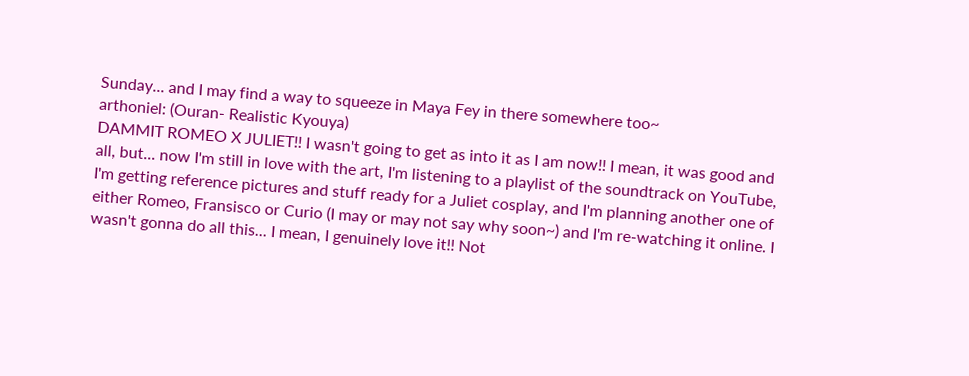Sunday... and I may find a way to squeeze in Maya Fey in there somewhere too~
arthoniel: (Ouran- Realistic Kyouya)
DAMMIT ROMEO X JULIET!! I wasn't going to get as into it as I am now!! I mean, it was good and all, but... now I'm still in love with the art, I'm listening to a playlist of the soundtrack on YouTube, I'm getting reference pictures and stuff ready for a Juliet cosplay, and I'm planning another one of either Romeo, Fransisco or Curio (I may or may not say why soon~) and I'm re-watching it online. I wasn't gonna do all this... I mean, I genuinely love it!! Not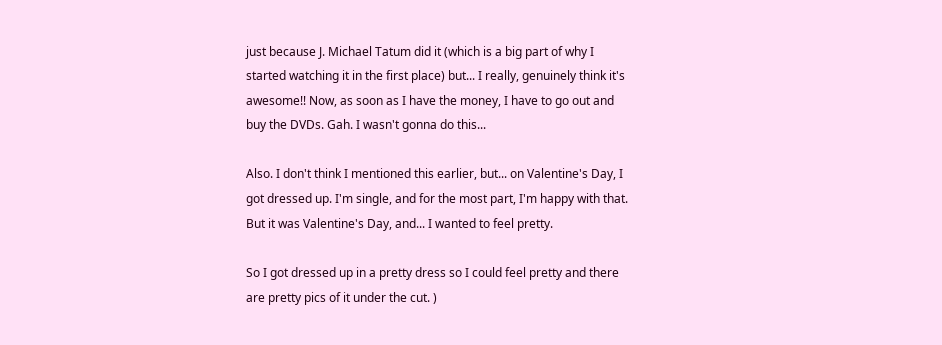just because J. Michael Tatum did it (which is a big part of why I started watching it in the first place) but... I really, genuinely think it's awesome!! Now, as soon as I have the money, I have to go out and buy the DVDs. Gah. I wasn't gonna do this...

Also. I don't think I mentioned this earlier, but... on Valentine's Day, I got dressed up. I'm single, and for the most part, I'm happy with that. But it was Valentine's Day, and... I wanted to feel pretty.

So I got dressed up in a pretty dress so I could feel pretty and there are pretty pics of it under the cut. )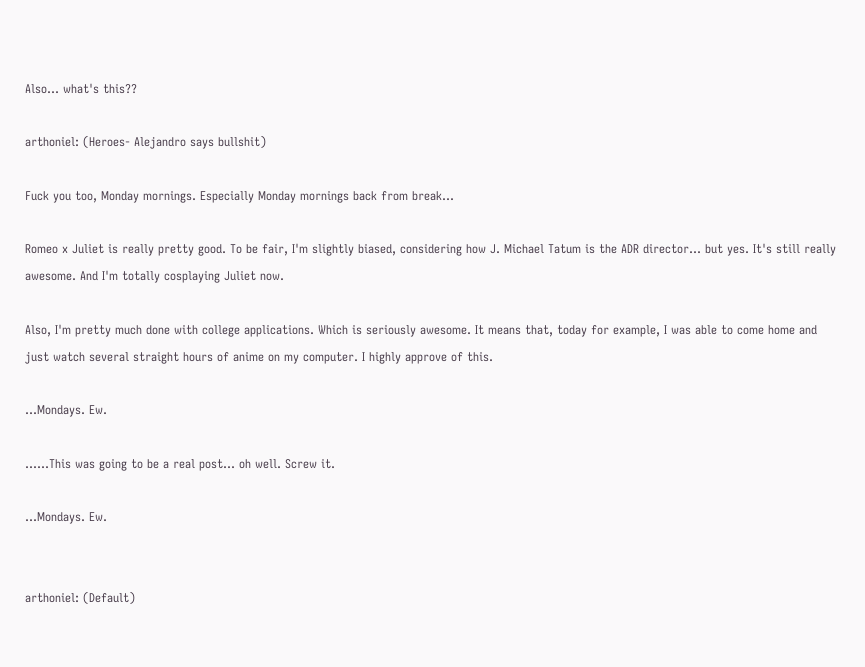Also... what's this??

arthoniel: (Heroes- Alejandro says bullshit)

Fuck you too, Monday mornings. Especially Monday mornings back from break...

Romeo x Juliet is really pretty good. To be fair, I'm slightly biased, considering how J. Michael Tatum is the ADR director... but yes. It's still really awesome. And I'm totally cosplaying Juliet now.

Also, I'm pretty much done with college applications. Which is seriously awesome. It means that, today for example, I was able to come home and just watch several straight hours of anime on my computer. I highly approve of this.

...Mondays. Ew.

......This was going to be a real post... oh well. Screw it.

...Mondays. Ew.


arthoniel: (Default)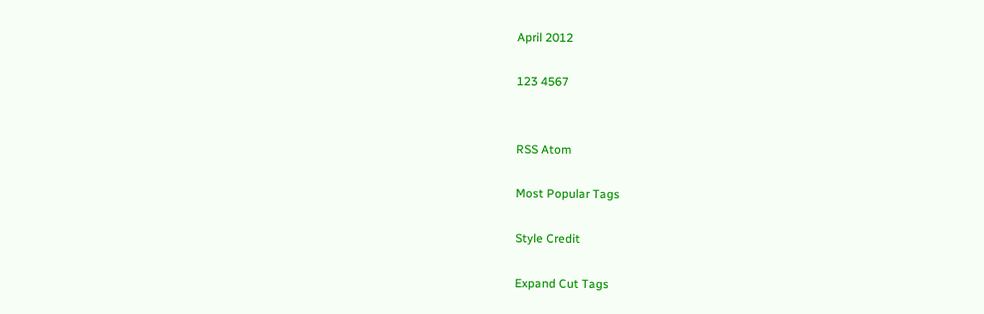April 2012

123 4567


RSS Atom

Most Popular Tags

Style Credit

Expand Cut Tags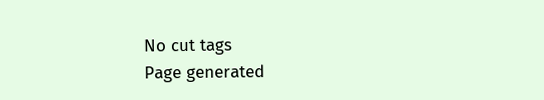No cut tags
Page generated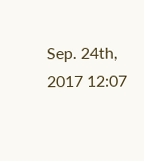Sep. 24th, 2017 12:07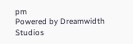pm
Powered by Dreamwidth Studios